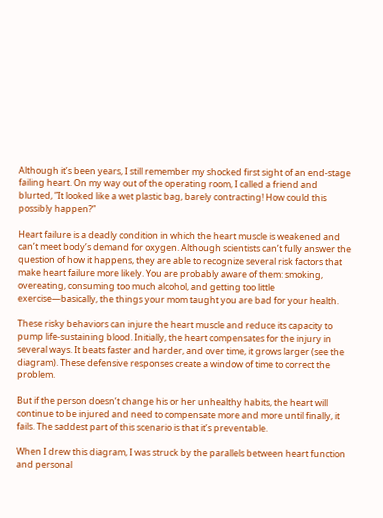Although it’s been years, I still remember my shocked first sight of an end-stage failing heart. On my way out of the operating room, I called a friend and blurted, ”It looked like a wet plastic bag, barely contracting! How could this possibly happen?”

Heart failure is a deadly condition in which the heart muscle is weakened and can’t meet body’s demand for oxygen. Although scientists can’t fully answer the question of how it happens, they are able to recognize several risk factors that make heart failure more likely. You are probably aware of them: smoking, overeating, consuming too much alcohol, and getting too little exercise—basically, the things your mom taught you are bad for your health.

These risky behaviors can injure the heart muscle and reduce its capacity to pump life-sustaining blood. Initially, the heart compensates for the injury in several ways. It beats faster and harder, and over time, it grows larger (see the diagram). These defensive responses create a window of time to correct the problem.

But if the person doesn’t change his or her unhealthy habits, the heart will continue to be injured and need to compensate more and more until finally, it fails. The saddest part of this scenario is that it’s preventable.

When I drew this diagram, I was struck by the parallels between heart function and personal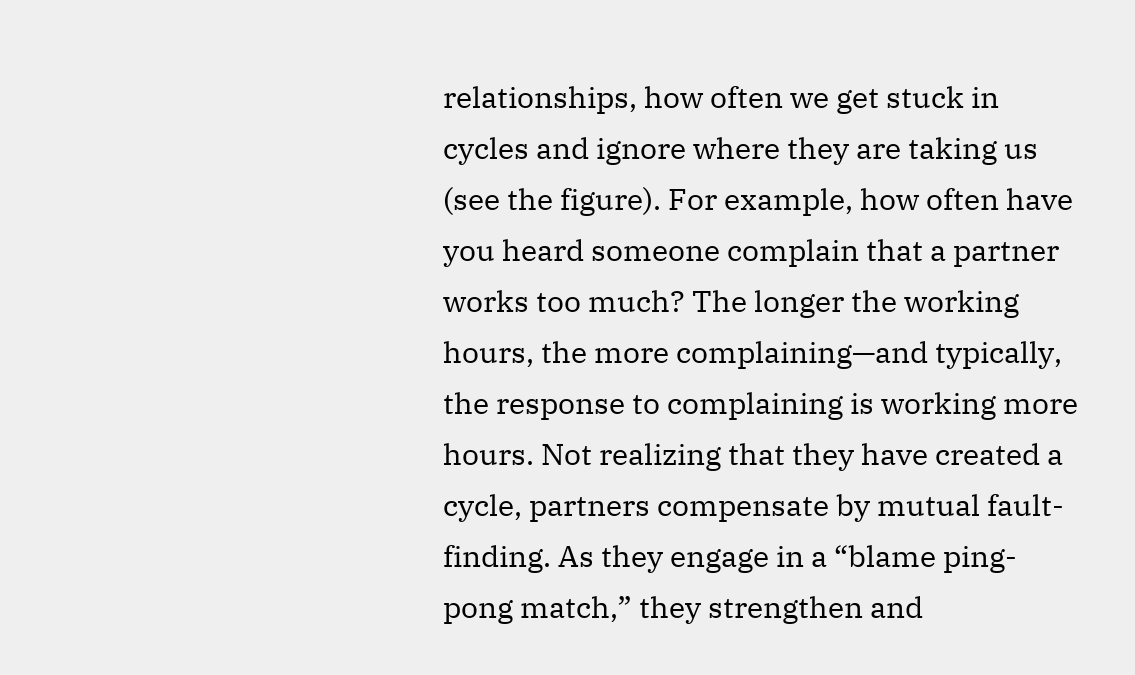relationships, how often we get stuck in cycles and ignore where they are taking us (see the figure). For example, how often have you heard someone complain that a partner works too much? The longer the working hours, the more complaining—and typically, the response to complaining is working more hours. Not realizing that they have created a cycle, partners compensate by mutual fault-finding. As they engage in a “blame ping-pong match,” they strengthen and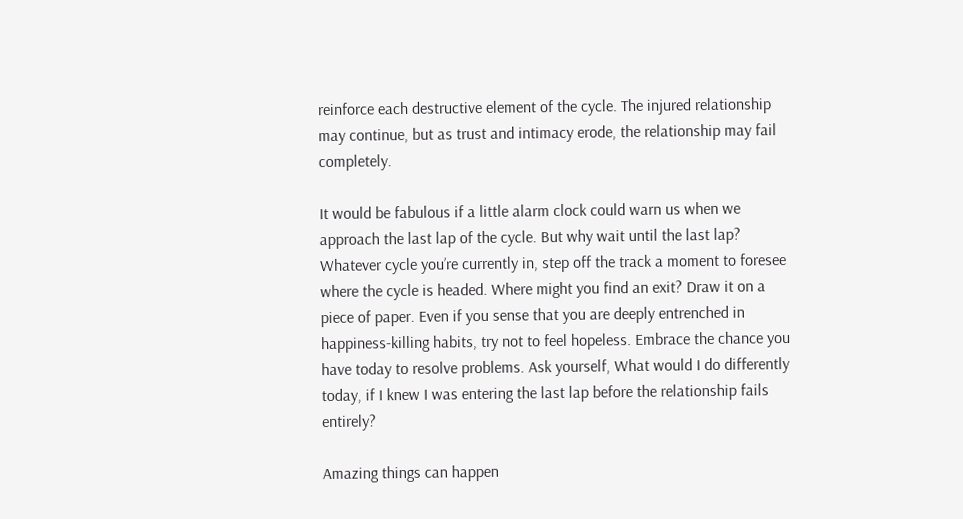reinforce each destructive element of the cycle. The injured relationship may continue, but as trust and intimacy erode, the relationship may fail completely.

It would be fabulous if a little alarm clock could warn us when we approach the last lap of the cycle. But why wait until the last lap? Whatever cycle you’re currently in, step off the track a moment to foresee where the cycle is headed. Where might you find an exit? Draw it on a piece of paper. Even if you sense that you are deeply entrenched in happiness-killing habits, try not to feel hopeless. Embrace the chance you have today to resolve problems. Ask yourself, What would I do differently today, if I knew I was entering the last lap before the relationship fails entirely?

Amazing things can happen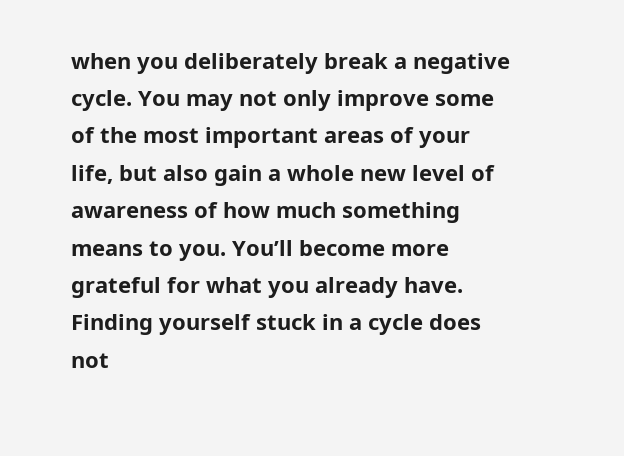when you deliberately break a negative cycle. You may not only improve some of the most important areas of your life, but also gain a whole new level of awareness of how much something means to you. You’ll become more grateful for what you already have. Finding yourself stuck in a cycle does not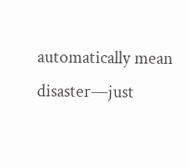automatically mean disaster—just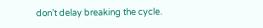don’t delay breaking the cycle.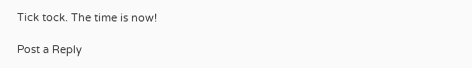Tick tock. The time is now!

Post a Reply